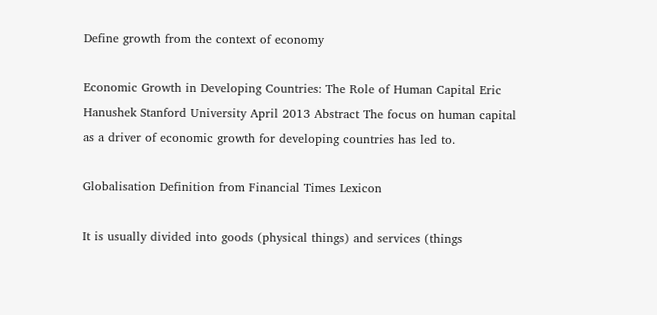Define growth from the context of economy

Economic Growth in Developing Countries: The Role of Human Capital Eric Hanushek Stanford University April 2013 Abstract The focus on human capital as a driver of economic growth for developing countries has led to.

Globalisation Definition from Financial Times Lexicon

It is usually divided into goods (physical things) and services (things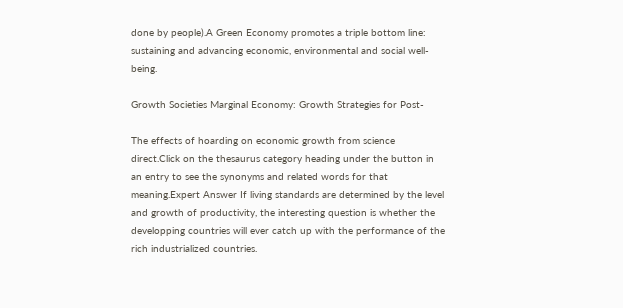done by people).A Green Economy promotes a triple bottom line: sustaining and advancing economic, environmental and social well-being.

Growth Societies Marginal Economy: Growth Strategies for Post-

The effects of hoarding on economic growth from science direct.Click on the thesaurus category heading under the button in an entry to see the synonyms and related words for that meaning.Expert Answer If living standards are determined by the level and growth of productivity, the interesting question is whether the developping countries will ever catch up with the performance of the rich industrialized countries.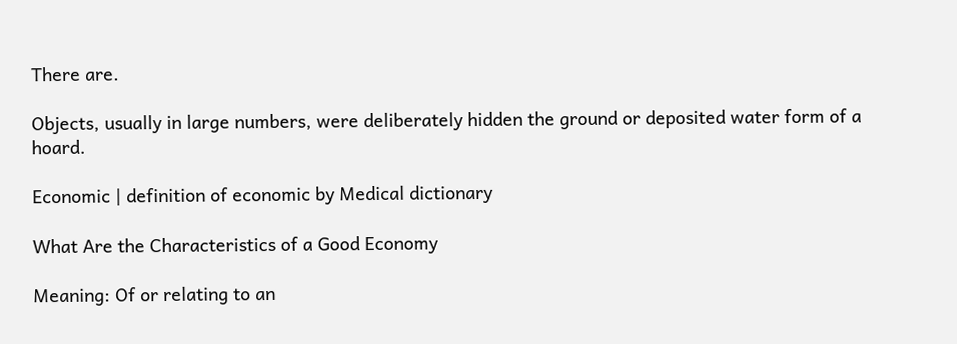There are.

Objects, usually in large numbers, were deliberately hidden the ground or deposited water form of a hoard.

Economic | definition of economic by Medical dictionary

What Are the Characteristics of a Good Economy

Meaning: Of or relating to an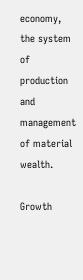economy, the system of production and management of material wealth.

Growth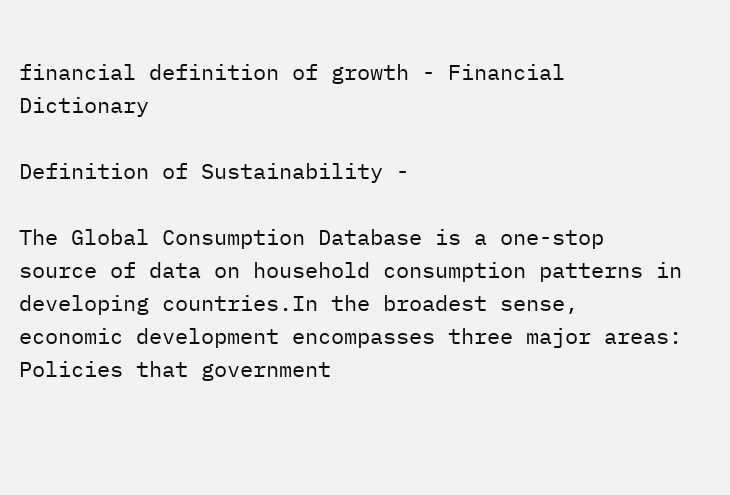financial definition of growth - Financial Dictionary

Definition of Sustainability -

The Global Consumption Database is a one-stop source of data on household consumption patterns in developing countries.In the broadest sense, economic development encompasses three major areas: Policies that government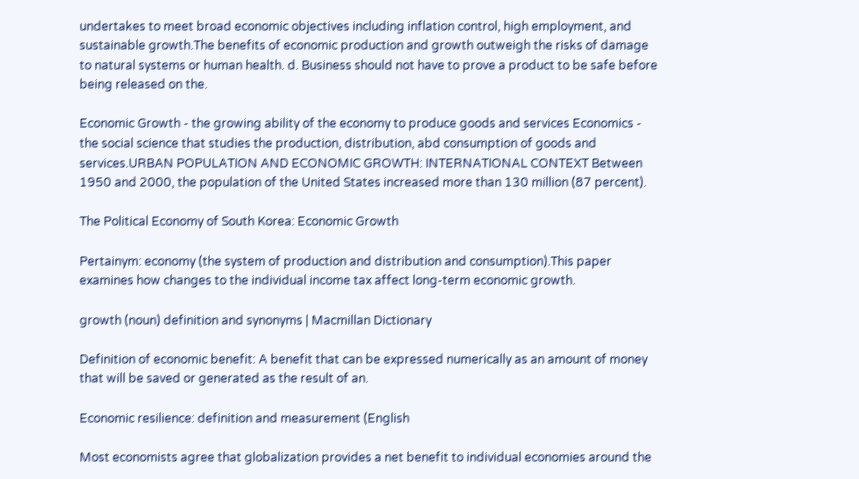undertakes to meet broad economic objectives including inflation control, high employment, and sustainable growth.The benefits of economic production and growth outweigh the risks of damage to natural systems or human health. d. Business should not have to prove a product to be safe before being released on the.

Economic Growth - the growing ability of the economy to produce goods and services Economics - the social science that studies the production, distribution, abd consumption of goods and services.URBAN POPULATION AND ECONOMIC GROWTH: INTERNATIONAL CONTEXT Between 1950 and 2000, the population of the United States increased more than 130 million (87 percent).

The Political Economy of South Korea: Economic Growth

Pertainym: economy (the system of production and distribution and consumption).This paper examines how changes to the individual income tax affect long-term economic growth.

growth (noun) definition and synonyms | Macmillan Dictionary

Definition of economic benefit: A benefit that can be expressed numerically as an amount of money that will be saved or generated as the result of an.

Economic resilience: definition and measurement (English

Most economists agree that globalization provides a net benefit to individual economies around the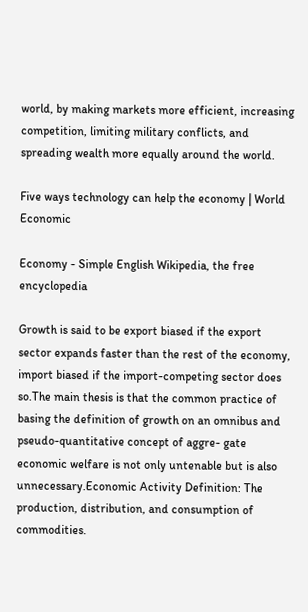world, by making markets more efficient, increasing competition, limiting military conflicts, and spreading wealth more equally around the world.

Five ways technology can help the economy | World Economic

Economy - Simple English Wikipedia, the free encyclopedia

Growth is said to be export biased if the export sector expands faster than the rest of the economy, import biased if the import-competing sector does so.The main thesis is that the common practice of basing the definition of growth on an omnibus and pseudo-quantitative concept of aggre- gate economic welfare is not only untenable but is also unnecessary.Economic Activity Definition: The production, distribution, and consumption of commodities.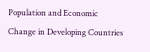Population and Economic Change in Developing Countries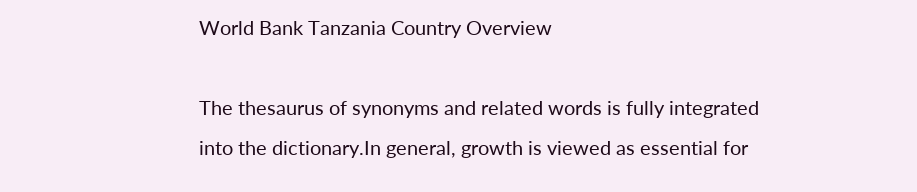World Bank Tanzania Country Overview

The thesaurus of synonyms and related words is fully integrated into the dictionary.In general, growth is viewed as essential for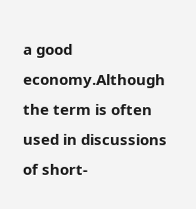a good economy.Although the term is often used in discussions of short-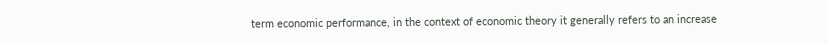term economic performance, in the context of economic theory it generally refers to an increase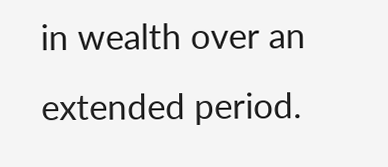in wealth over an extended period.